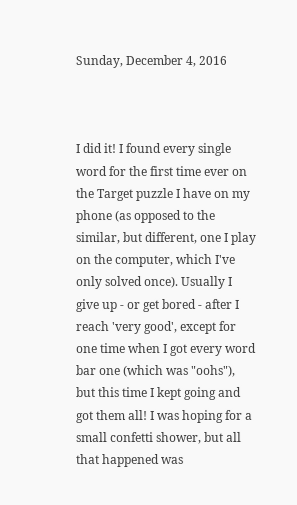Sunday, December 4, 2016



I did it! I found every single word for the first time ever on the Target puzzle I have on my phone (as opposed to the similar, but different, one I play on the computer, which I've only solved once). Usually I give up - or get bored - after I reach 'very good', except for one time when I got every word bar one (which was "oohs"), but this time I kept going and got them all! I was hoping for a small confetti shower, but all that happened was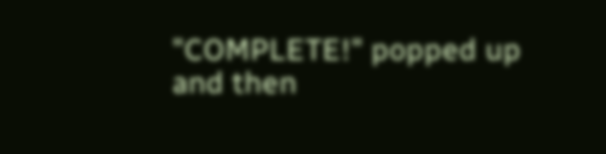"COMPLETE!" popped up and then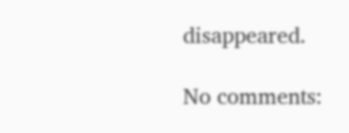disappeared.

No comments: